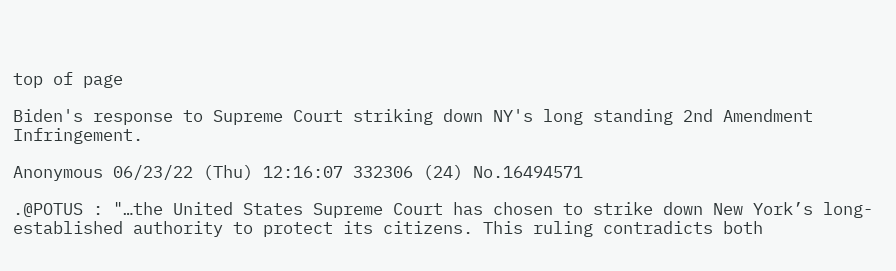top of page

Biden's response to Supreme Court striking down NY's long standing 2nd Amendment Infringement.

Anonymous 06/23/22 (Thu) 12:16:07 332306 (24) No.16494571

.@POTUS : "…the United States Supreme Court has chosen to strike down New York’s long-established authority to protect its citizens. This ruling contradicts both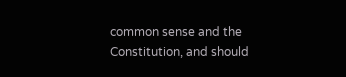common sense and the Constitution, and should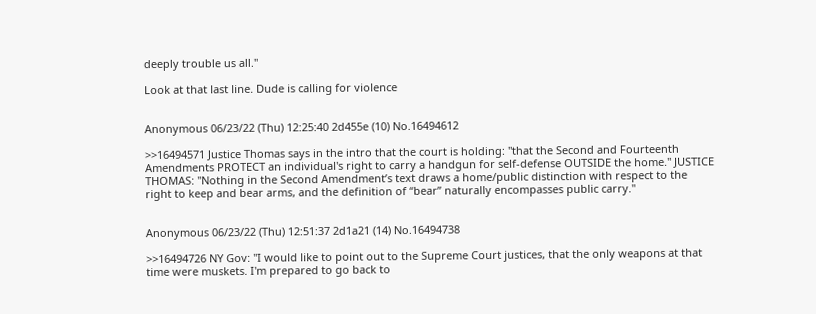deeply trouble us all."

Look at that last line. Dude is calling for violence


Anonymous 06/23/22 (Thu) 12:25:40 2d455e (10) No.16494612

>>16494571 Justice Thomas says in the intro that the court is holding: "that the Second and Fourteenth Amendments PROTECT an individual's right to carry a handgun for self-defense OUTSIDE the home." JUSTICE THOMAS: "Nothing in the Second Amendment’s text draws a home/public distinction with respect to the right to keep and bear arms, and the definition of “bear” naturally encompasses public carry."


Anonymous 06/23/22 (Thu) 12:51:37 2d1a21 (14) No.16494738

>>16494726 NY Gov: "I would like to point out to the Supreme Court justices, that the only weapons at that time were muskets. I'm prepared to go back to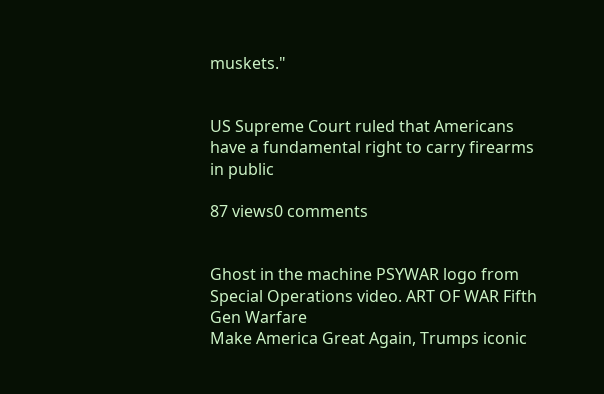muskets."


US Supreme Court ruled that Americans have a fundamental right to carry firearms in public

87 views0 comments


Ghost in the machine PSYWAR logo from Special Operations video. ART OF WAR Fifth Gen Warfare
Make America Great Again, Trumps iconic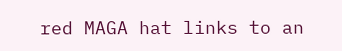red MAGA hat links to an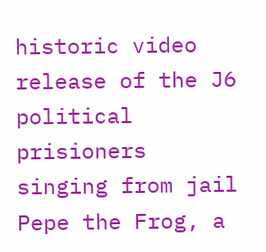historic video release of the J6 political prisioners singing from jail
Pepe the Frog, a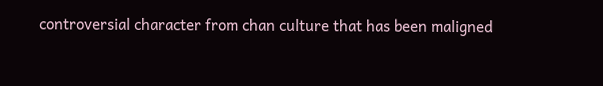controversial character from chan culture that has been maligned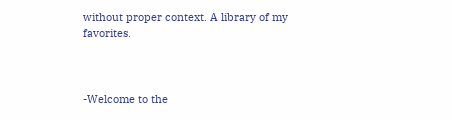without proper context. A library of my favorites.



-Welcome to the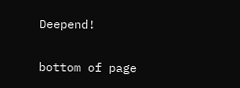Deepend!


bottom of page